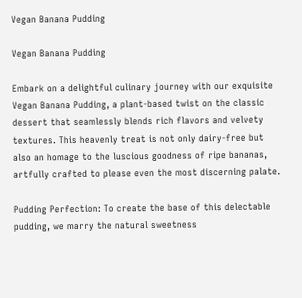Vegan Banana Pudding

Vegan Banana Pudding

Embark on a delightful culinary journey with our exquisite Vegan Banana Pudding, a plant-based twist on the classic dessert that seamlessly blends rich flavors and velvety textures. This heavenly treat is not only dairy-free but also an homage to the luscious goodness of ripe bananas, artfully crafted to please even the most discerning palate.

Pudding Perfection: To create the base of this delectable pudding, we marry the natural sweetness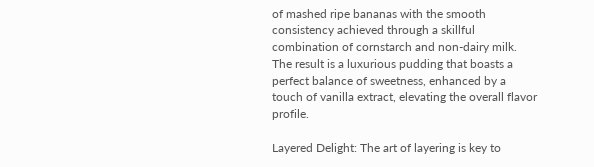of mashed ripe bananas with the smooth consistency achieved through a skillful combination of cornstarch and non-dairy milk. The result is a luxurious pudding that boasts a perfect balance of sweetness, enhanced by a touch of vanilla extract, elevating the overall flavor profile.

Layered Delight: The art of layering is key to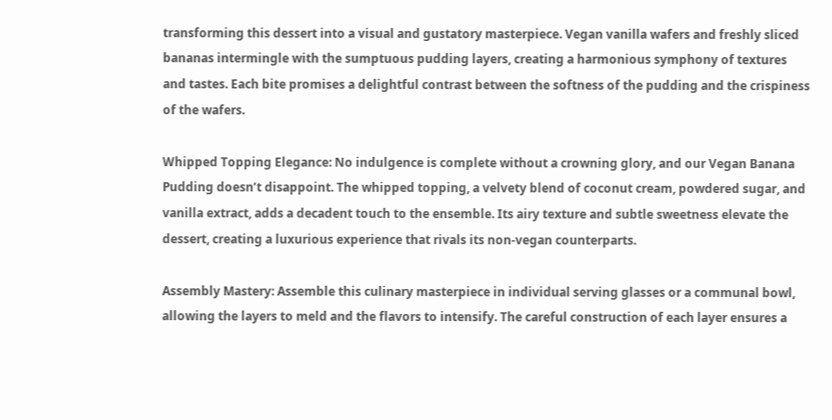transforming this dessert into a visual and gustatory masterpiece. Vegan vanilla wafers and freshly sliced bananas intermingle with the sumptuous pudding layers, creating a harmonious symphony of textures and tastes. Each bite promises a delightful contrast between the softness of the pudding and the crispiness of the wafers.

Whipped Topping Elegance: No indulgence is complete without a crowning glory, and our Vegan Banana Pudding doesn’t disappoint. The whipped topping, a velvety blend of coconut cream, powdered sugar, and vanilla extract, adds a decadent touch to the ensemble. Its airy texture and subtle sweetness elevate the dessert, creating a luxurious experience that rivals its non-vegan counterparts.

Assembly Mastery: Assemble this culinary masterpiece in individual serving glasses or a communal bowl, allowing the layers to meld and the flavors to intensify. The careful construction of each layer ensures a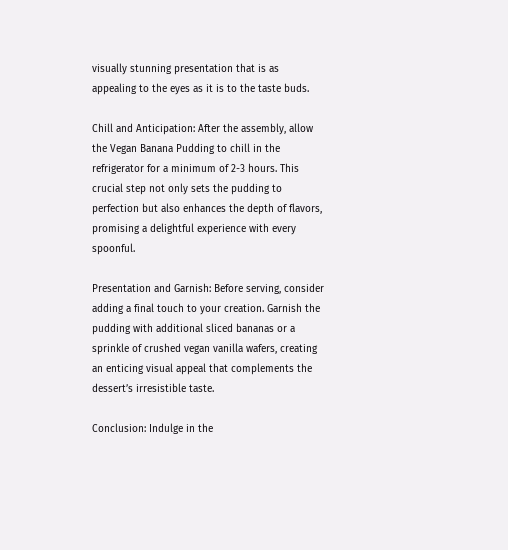visually stunning presentation that is as appealing to the eyes as it is to the taste buds.

Chill and Anticipation: After the assembly, allow the Vegan Banana Pudding to chill in the refrigerator for a minimum of 2-3 hours. This crucial step not only sets the pudding to perfection but also enhances the depth of flavors, promising a delightful experience with every spoonful.

Presentation and Garnish: Before serving, consider adding a final touch to your creation. Garnish the pudding with additional sliced bananas or a sprinkle of crushed vegan vanilla wafers, creating an enticing visual appeal that complements the dessert’s irresistible taste.

Conclusion: Indulge in the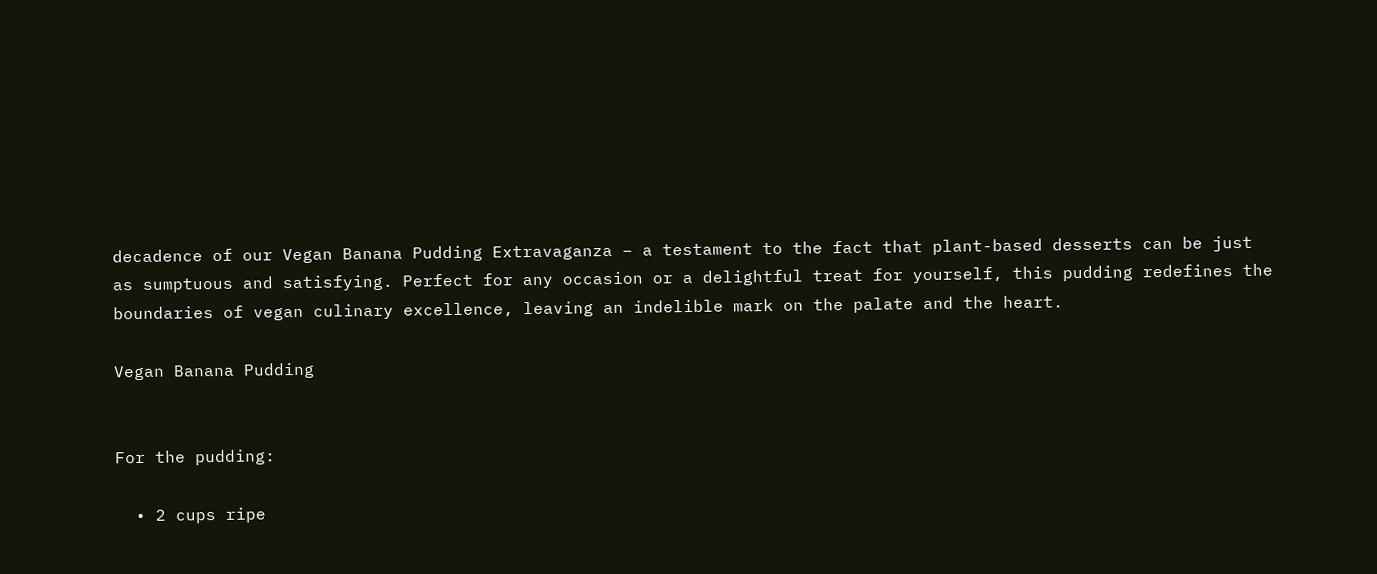decadence of our Vegan Banana Pudding Extravaganza – a testament to the fact that plant-based desserts can be just as sumptuous and satisfying. Perfect for any occasion or a delightful treat for yourself, this pudding redefines the boundaries of vegan culinary excellence, leaving an indelible mark on the palate and the heart.

Vegan Banana Pudding


For the pudding:

  • 2 cups ripe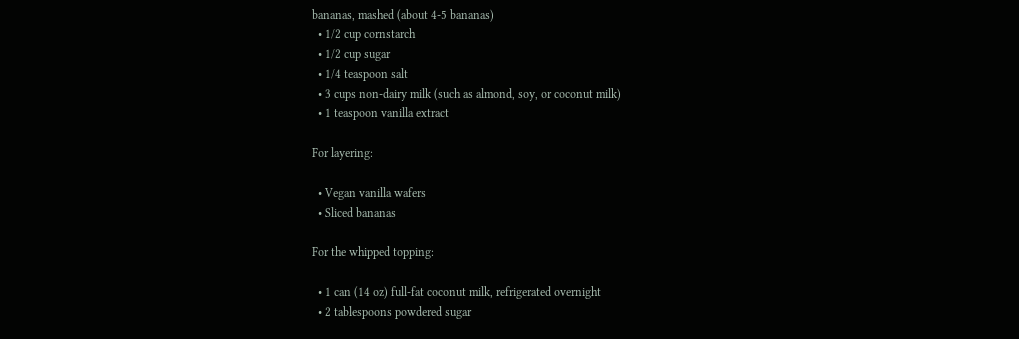bananas, mashed (about 4-5 bananas)
  • 1/2 cup cornstarch
  • 1/2 cup sugar
  • 1/4 teaspoon salt
  • 3 cups non-dairy milk (such as almond, soy, or coconut milk)
  • 1 teaspoon vanilla extract

For layering:

  • Vegan vanilla wafers
  • Sliced bananas

For the whipped topping:

  • 1 can (14 oz) full-fat coconut milk, refrigerated overnight
  • 2 tablespoons powdered sugar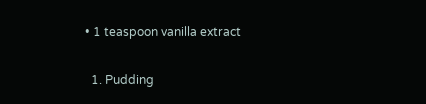• 1 teaspoon vanilla extract


  1. Pudding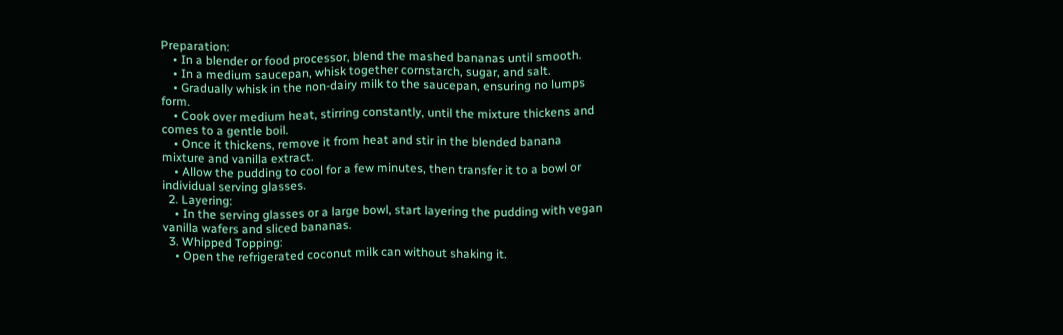Preparation:
    • In a blender or food processor, blend the mashed bananas until smooth.
    • In a medium saucepan, whisk together cornstarch, sugar, and salt.
    • Gradually whisk in the non-dairy milk to the saucepan, ensuring no lumps form.
    • Cook over medium heat, stirring constantly, until the mixture thickens and comes to a gentle boil.
    • Once it thickens, remove it from heat and stir in the blended banana mixture and vanilla extract.
    • Allow the pudding to cool for a few minutes, then transfer it to a bowl or individual serving glasses.
  2. Layering:
    • In the serving glasses or a large bowl, start layering the pudding with vegan vanilla wafers and sliced bananas.
  3. Whipped Topping:
    • Open the refrigerated coconut milk can without shaking it.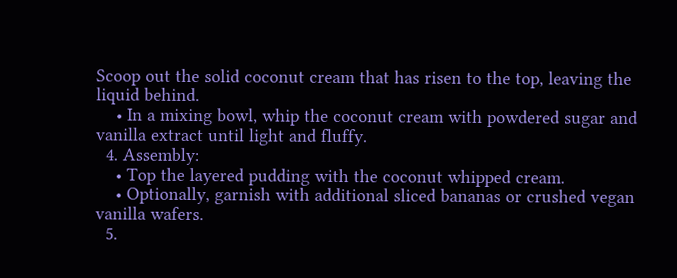Scoop out the solid coconut cream that has risen to the top, leaving the liquid behind.
    • In a mixing bowl, whip the coconut cream with powdered sugar and vanilla extract until light and fluffy.
  4. Assembly:
    • Top the layered pudding with the coconut whipped cream.
    • Optionally, garnish with additional sliced bananas or crushed vegan vanilla wafers.
  5.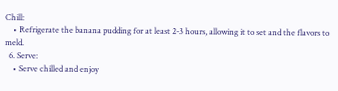Chill:
    • Refrigerate the banana pudding for at least 2-3 hours, allowing it to set and the flavors to meld.
  6. Serve:
    • Serve chilled and enjoy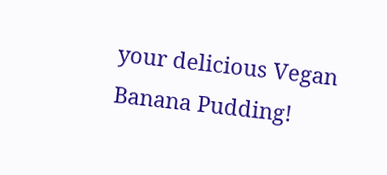your delicious Vegan Banana Pudding!